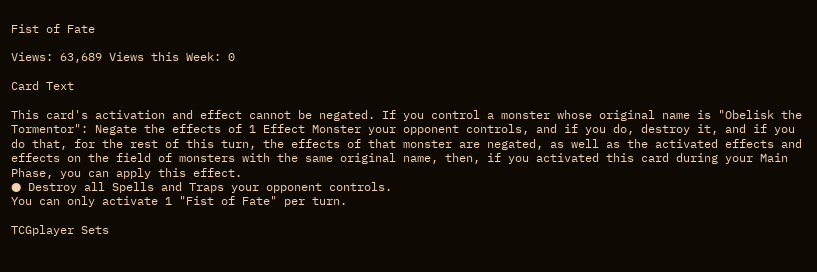Fist of Fate

Views: 63,689 Views this Week: 0

Card Text

This card's activation and effect cannot be negated. If you control a monster whose original name is "Obelisk the Tormentor": Negate the effects of 1 Effect Monster your opponent controls, and if you do, destroy it, and if you do that, for the rest of this turn, the effects of that monster are negated, as well as the activated effects and effects on the field of monsters with the same original name, then, if you activated this card during your Main Phase, you can apply this effect.
● Destroy all Spells and Traps your opponent controls.
You can only activate 1 "Fist of Fate" per turn.

TCGplayer Sets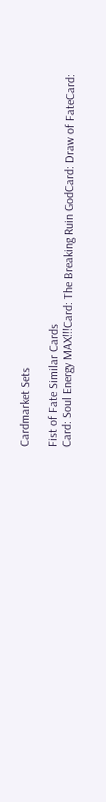Cardmarket Sets

Fist of Fate Similar Cards
Card: Soul Energy MAX!!!Card: The Breaking Ruin GodCard: Draw of FateCard: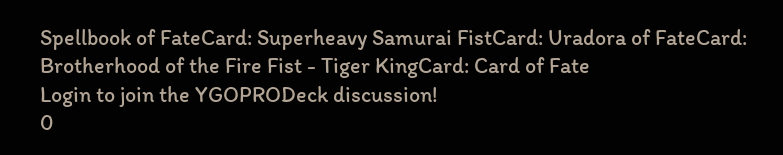Spellbook of FateCard: Superheavy Samurai FistCard: Uradora of FateCard: Brotherhood of the Fire Fist - Tiger KingCard: Card of Fate
Login to join the YGOPRODeck discussion!
0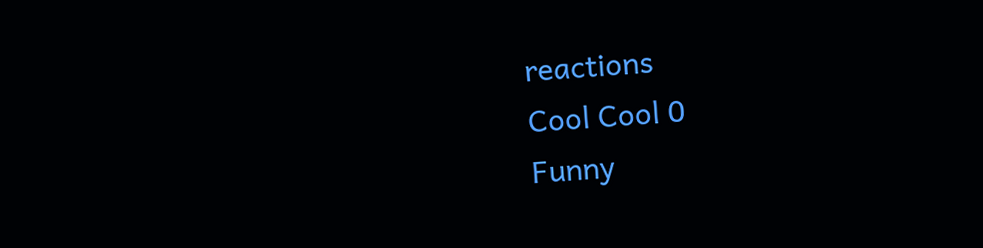reactions
Cool Cool 0
Funny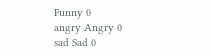Funny 0
angry Angry 0
sad Sad 0